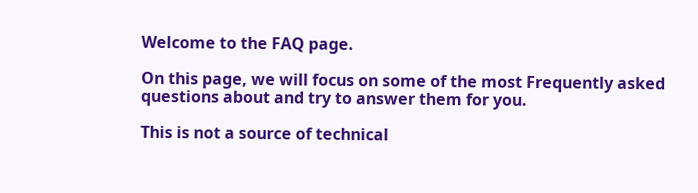Welcome to the FAQ page.

On this page, we will focus on some of the most Frequently asked questions about and try to answer them for you.

This is not a source of technical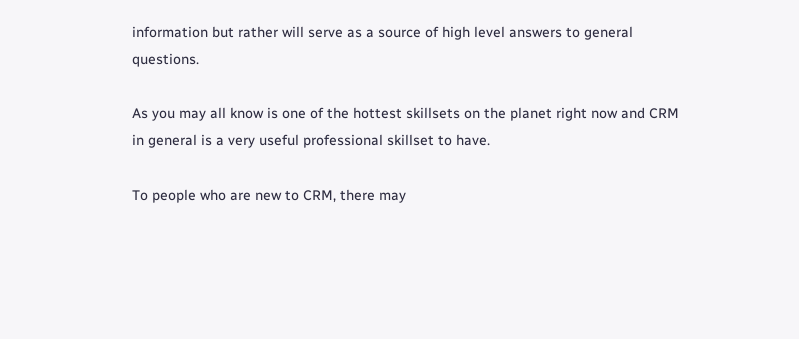information but rather will serve as a source of high level answers to general questions.

As you may all know is one of the hottest skillsets on the planet right now and CRM in general is a very useful professional skillset to have.

To people who are new to CRM, there may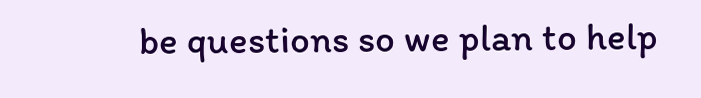be questions so we plan to help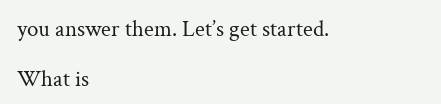you answer them. Let’s get started.

What is